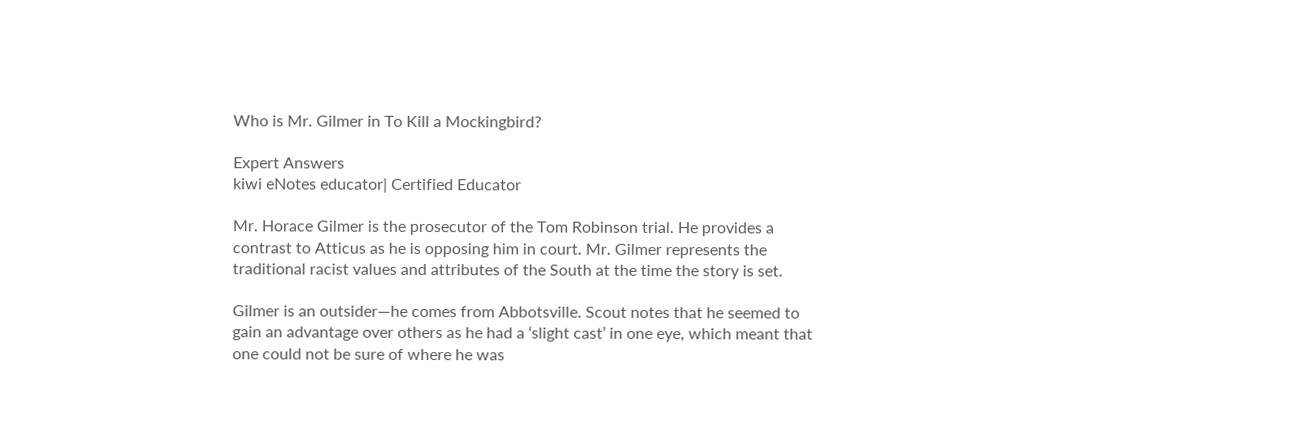Who is Mr. Gilmer in To Kill a Mockingbird?

Expert Answers
kiwi eNotes educator| Certified Educator

Mr. Horace Gilmer is the prosecutor of the Tom Robinson trial. He provides a contrast to Atticus as he is opposing him in court. Mr. Gilmer represents the traditional racist values and attributes of the South at the time the story is set.

Gilmer is an outsider—he comes from Abbotsville. Scout notes that he seemed to gain an advantage over others as he had a ‘slight cast’ in one eye, which meant that one could not be sure of where he was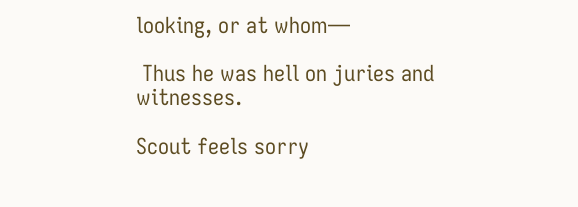looking, or at whom—

 Thus he was hell on juries and witnesses.

Scout feels sorry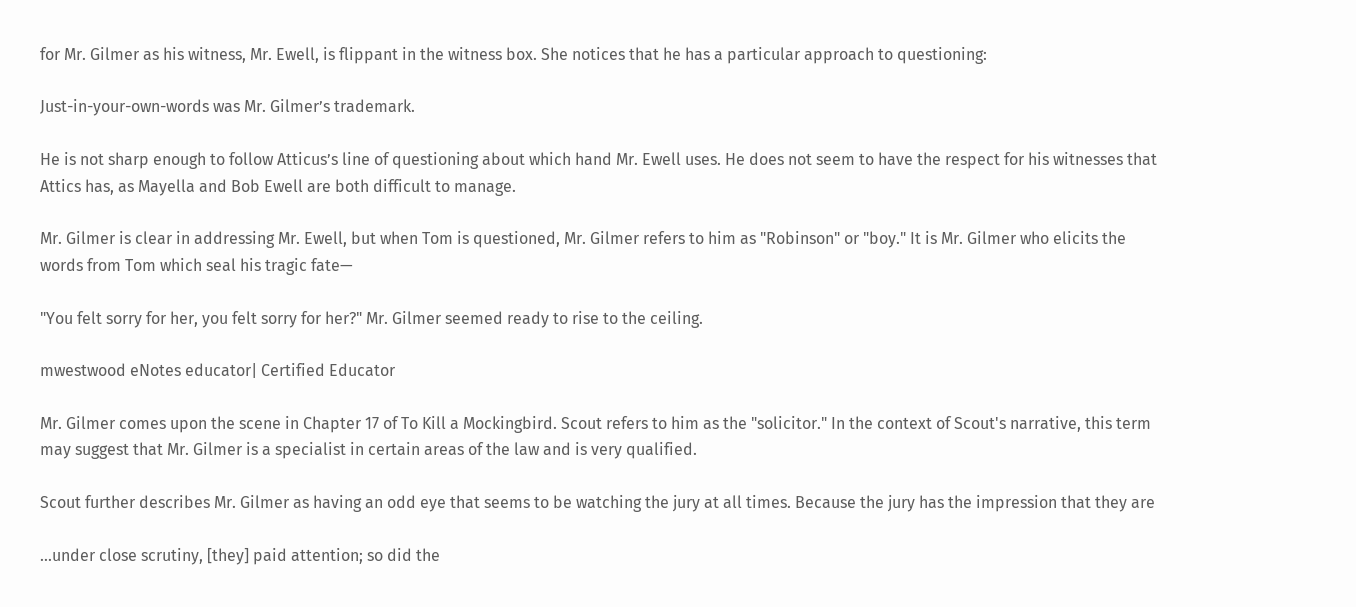for Mr. Gilmer as his witness, Mr. Ewell, is flippant in the witness box. She notices that he has a particular approach to questioning:

Just-in-your-own-words was Mr. Gilmer’s trademark.

He is not sharp enough to follow Atticus’s line of questioning about which hand Mr. Ewell uses. He does not seem to have the respect for his witnesses that Attics has, as Mayella and Bob Ewell are both difficult to manage.

Mr. Gilmer is clear in addressing Mr. Ewell, but when Tom is questioned, Mr. Gilmer refers to him as "Robinson" or "boy." It is Mr. Gilmer who elicits the words from Tom which seal his tragic fate—

"You felt sorry for her, you felt sorry for her?" Mr. Gilmer seemed ready to rise to the ceiling.

mwestwood eNotes educator| Certified Educator

Mr. Gilmer comes upon the scene in Chapter 17 of To Kill a Mockingbird. Scout refers to him as the "solicitor." In the context of Scout's narrative, this term may suggest that Mr. Gilmer is a specialist in certain areas of the law and is very qualified.

Scout further describes Mr. Gilmer as having an odd eye that seems to be watching the jury at all times. Because the jury has the impression that they are

...under close scrutiny, [they] paid attention; so did the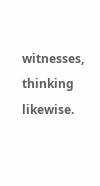witnesses, thinking likewise.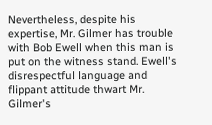Nevertheless, despite his expertise, Mr. Gilmer has trouble with Bob Ewell when this man is put on the witness stand. Ewell's disrespectful language and flippant attitude thwart Mr. Gilmer's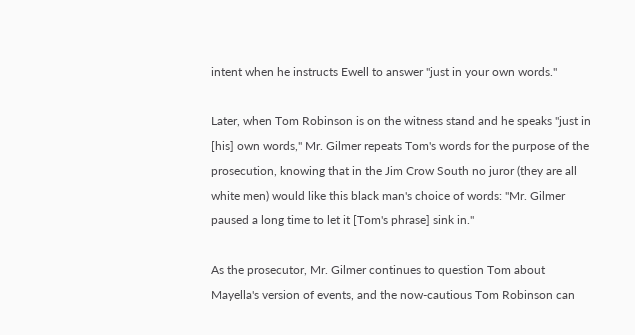intent when he instructs Ewell to answer "just in your own words."

Later, when Tom Robinson is on the witness stand and he speaks "just in [his] own words," Mr. Gilmer repeats Tom's words for the purpose of the prosecution, knowing that in the Jim Crow South no juror (they are all white men) would like this black man's choice of words: "Mr. Gilmer paused a long time to let it [Tom's phrase] sink in."

As the prosecutor, Mr. Gilmer continues to question Tom about Mayella's version of events, and the now-cautious Tom Robinson can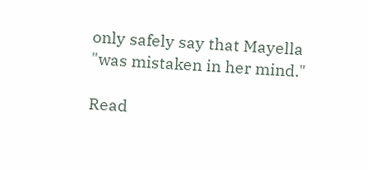only safely say that Mayella "was mistaken in her mind."

Read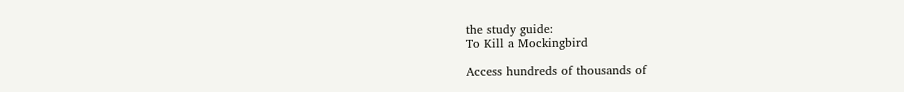the study guide:
To Kill a Mockingbird

Access hundreds of thousands of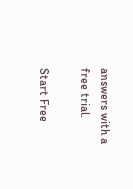answers with a free trial.

Start Free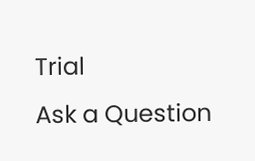Trial
Ask a Question